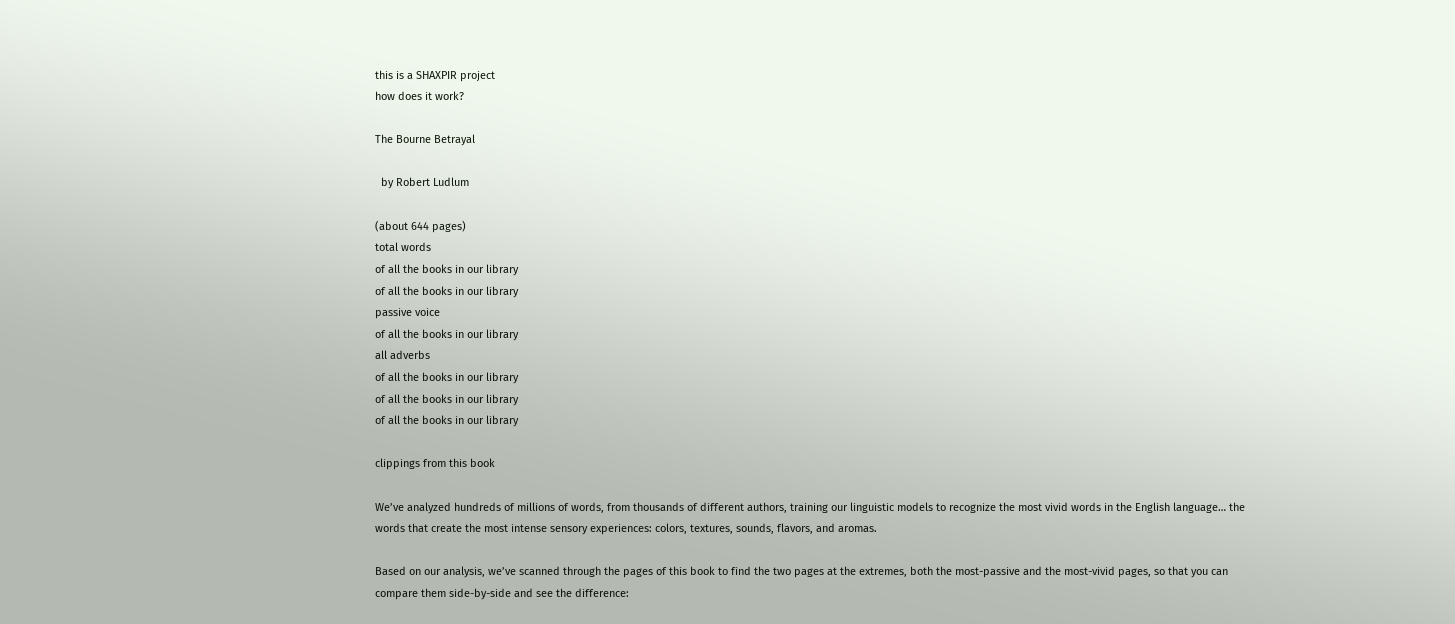this is a SHAXPIR project
how does it work?

The Bourne Betrayal

  by Robert Ludlum

(about 644 pages)
total words
of all the books in our library
of all the books in our library
passive voice
of all the books in our library
all adverbs
of all the books in our library
of all the books in our library
of all the books in our library

clippings from this book

We’ve analyzed hundreds of millions of words, from thousands of different authors, training our linguistic models to recognize the most vivid words in the English language… the words that create the most intense sensory experiences: colors, textures, sounds, flavors, and aromas.

Based on our analysis, we’ve scanned through the pages of this book to find the two pages at the extremes, both the most-passive and the most-vivid pages, so that you can compare them side-by-side and see the difference: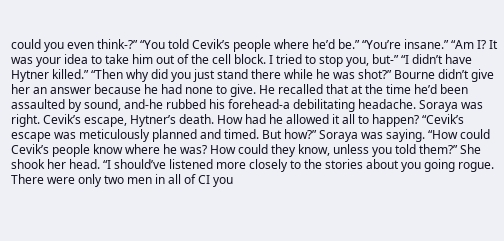could you even think-?” “You told Cevik’s people where he’d be.” “You’re insane.” “Am I? It was your idea to take him out of the cell block. I tried to stop you, but-” “I didn’t have Hytner killed.” “Then why did you just stand there while he was shot?” Bourne didn’t give her an answer because he had none to give. He recalled that at the time he’d been assaulted by sound, and-he rubbed his forehead-a debilitating headache. Soraya was right. Cevik’s escape, Hytner’s death. How had he allowed it all to happen? “Cevik’s escape was meticulously planned and timed. But how?” Soraya was saying. “How could Cevik’s people know where he was? How could they know, unless you told them?” She shook her head. “I should’ve listened more closely to the stories about you going rogue. There were only two men in all of CI you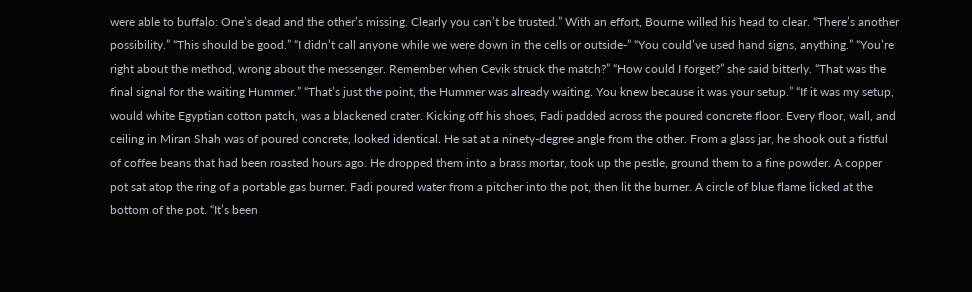were able to buffalo: One’s dead and the other’s missing. Clearly you can’t be trusted.” With an effort, Bourne willed his head to clear. “There’s another possibility.” “This should be good.” “I didn’t call anyone while we were down in the cells or outside-” “You could’ve used hand signs, anything.” “You’re right about the method, wrong about the messenger. Remember when Cevik struck the match?” “How could I forget?” she said bitterly. “That was the final signal for the waiting Hummer.” “That’s just the point, the Hummer was already waiting. You knew because it was your setup.” “If it was my setup, would white Egyptian cotton patch, was a blackened crater. Kicking off his shoes, Fadi padded across the poured concrete floor. Every floor, wall, and ceiling in Miran Shah was of poured concrete, looked identical. He sat at a ninety-degree angle from the other. From a glass jar, he shook out a fistful of coffee beans that had been roasted hours ago. He dropped them into a brass mortar, took up the pestle, ground them to a fine powder. A copper pot sat atop the ring of a portable gas burner. Fadi poured water from a pitcher into the pot, then lit the burner. A circle of blue flame licked at the bottom of the pot. “It’s been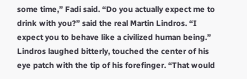some time,” Fadi said. “Do you actually expect me to drink with you?” said the real Martin Lindros. “I expect you to behave like a civilized human being.” Lindros laughed bitterly, touched the center of his eye patch with the tip of his forefinger. “That would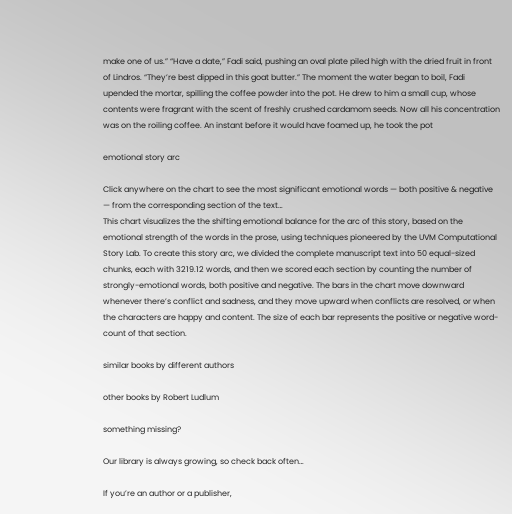make one of us.” “Have a date,” Fadi said, pushing an oval plate piled high with the dried fruit in front of Lindros. “They’re best dipped in this goat butter.” The moment the water began to boil, Fadi upended the mortar, spilling the coffee powder into the pot. He drew to him a small cup, whose contents were fragrant with the scent of freshly crushed cardamom seeds. Now all his concentration was on the roiling coffee. An instant before it would have foamed up, he took the pot

emotional story arc

Click anywhere on the chart to see the most significant emotional words — both positive & negative — from the corresponding section of the text…
This chart visualizes the the shifting emotional balance for the arc of this story, based on the emotional strength of the words in the prose, using techniques pioneered by the UVM Computational Story Lab. To create this story arc, we divided the complete manuscript text into 50 equal-sized chunks, each with 3219.12 words, and then we scored each section by counting the number of strongly-emotional words, both positive and negative. The bars in the chart move downward whenever there’s conflict and sadness, and they move upward when conflicts are resolved, or when the characters are happy and content. The size of each bar represents the positive or negative word-count of that section.

similar books by different authors

other books by Robert Ludlum

something missing?

Our library is always growing, so check back often…

If you’re an author or a publisher,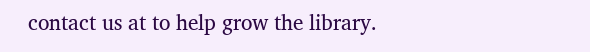contact us at to help grow the library.